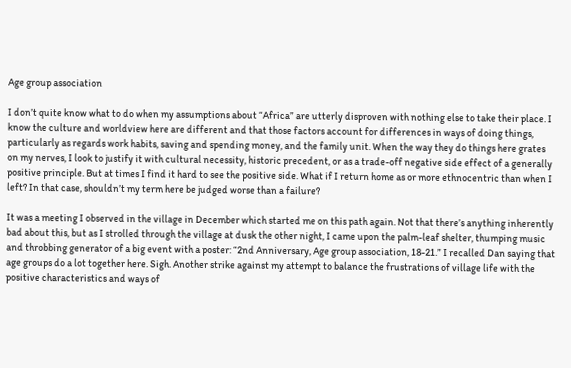Age group association

I don’t quite know what to do when my assumptions about “Africa” are utterly disproven with nothing else to take their place. I know the culture and worldview here are different and that those factors account for differences in ways of doing things, particularly as regards work habits, saving and spending money, and the family unit. When the way they do things here grates on my nerves, I look to justify it with cultural necessity, historic precedent, or as a trade-off negative side effect of a generally positive principle. But at times I find it hard to see the positive side. What if I return home as or more ethnocentric than when I left? In that case, shouldn’t my term here be judged worse than a failure?

It was a meeting I observed in the village in December which started me on this path again. Not that there’s anything inherently bad about this, but as I strolled through the village at dusk the other night, I came upon the palm-leaf shelter, thumping music and throbbing generator of a big event with a poster: “2nd Anniversary, Age group association, 18-21.” I recalled Dan saying that age groups do a lot together here. Sigh. Another strike against my attempt to balance the frustrations of village life with the positive characteristics and ways of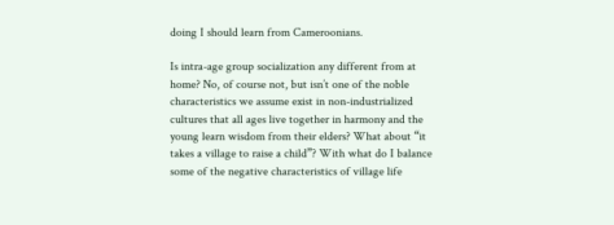doing I should learn from Cameroonians.

Is intra-age group socialization any different from at home? No, of course not, but isn’t one of the noble characteristics we assume exist in non-industrialized cultures that all ages live together in harmony and the young learn wisdom from their elders? What about “it takes a village to raise a child”? With what do I balance some of the negative characteristics of village life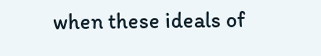when these ideals of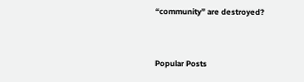“community” are destroyed?


Popular Posts